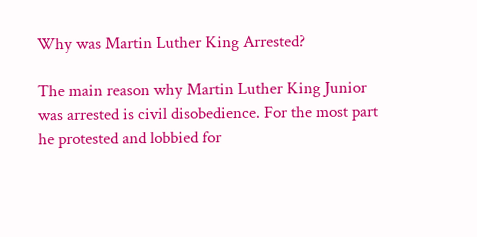Why was Martin Luther King Arrested?

The main reason why Martin Luther King Junior was arrested is civil disobedience. For the most part he protested and lobbied for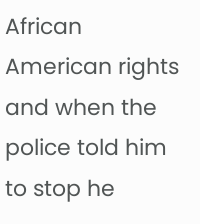African American rights and when the police told him to stop he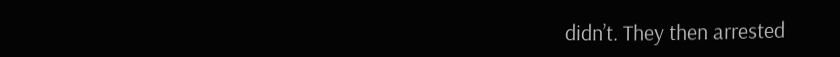didn’t. They then arrested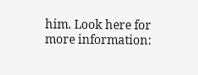him. Look here for more information: